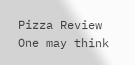Pizza Review
One may think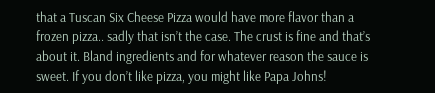that a Tuscan Six Cheese Pizza would have more flavor than a frozen pizza.. sadly that isn’t the case. The crust is fine and that’s about it. Bland ingredients and for whatever reason the sauce is sweet. If you don’t like pizza, you might like Papa Johns!